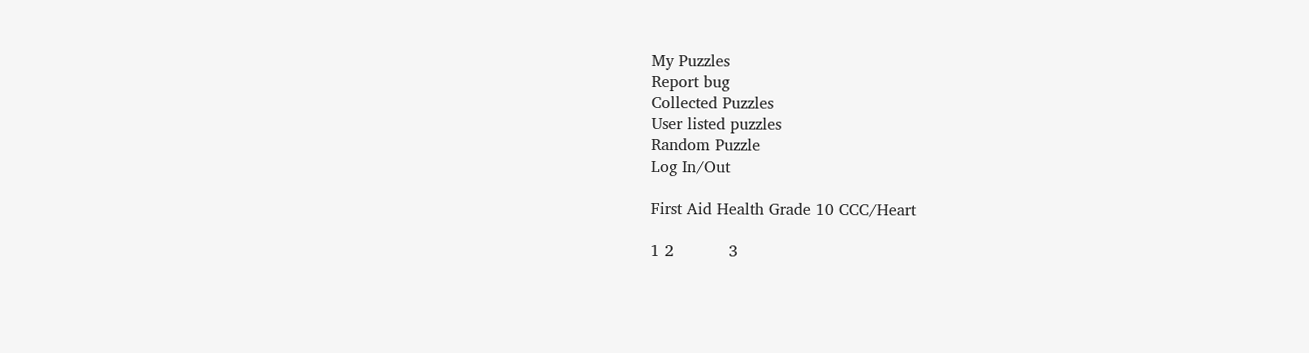My Puzzles
Report bug
Collected Puzzles
User listed puzzles
Random Puzzle
Log In/Out

First Aid Health Grade 10 CCC/Heart

1 2           3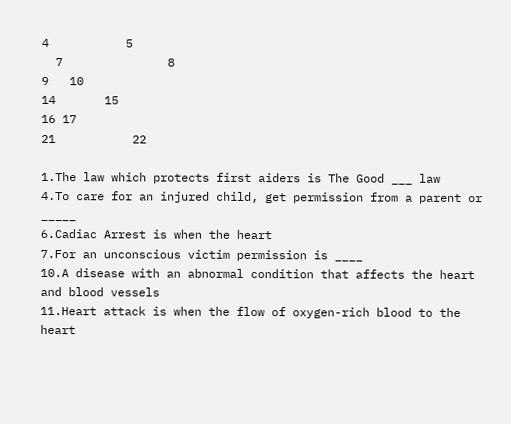4           5
  7               8
9   10
14       15
16 17
21           22

1.The law which protects first aiders is The Good ___ law
4.To care for an injured child, get permission from a parent or _____
6.Cadiac Arrest is when the heart
7.For an unconscious victim permission is ____
10.A disease with an abnormal condition that affects the heart and blood vessels
11.Heart attack is when the flow of oxygen-rich blood to the heart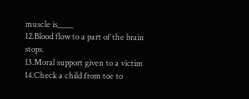muscle is____
12.Blood flow to a part of the brain stops.
13.Moral support given to a victim
14.Check a child from toe to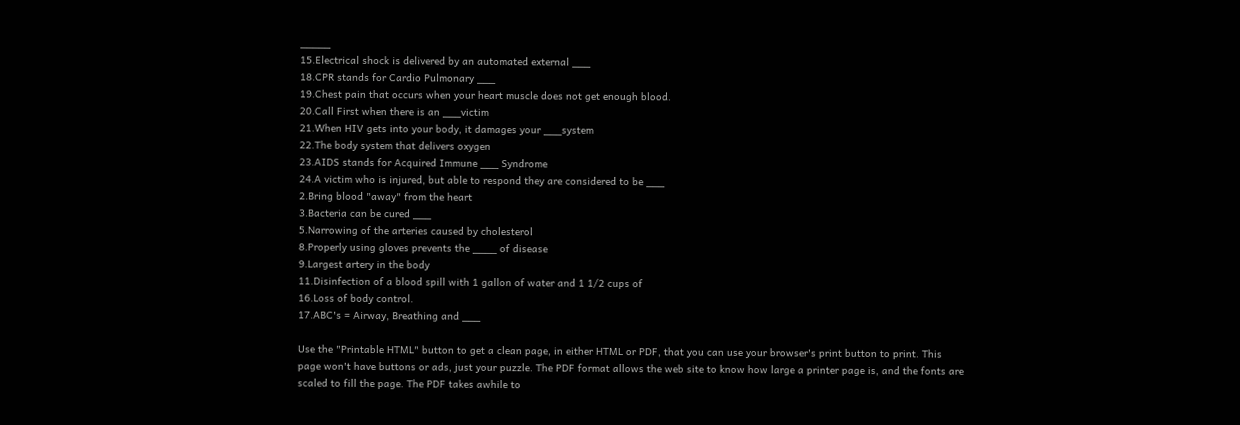_____
15.Electrical shock is delivered by an automated external ___
18.CPR stands for Cardio Pulmonary ___
19.Chest pain that occurs when your heart muscle does not get enough blood.
20.Call First when there is an ___victim
21.When HIV gets into your body, it damages your ___system
22.The body system that delivers oxygen
23.AIDS stands for Acquired Immune ___ Syndrome
24.A victim who is injured, but able to respond they are considered to be ___
2.Bring blood "away" from the heart
3.Bacteria can be cured ___
5.Narrowing of the arteries caused by cholesterol
8.Properly using gloves prevents the ____ of disease
9.Largest artery in the body
11.Disinfection of a blood spill with 1 gallon of water and 1 1/2 cups of
16.Loss of body control.
17.ABC's = Airway, Breathing and ___

Use the "Printable HTML" button to get a clean page, in either HTML or PDF, that you can use your browser's print button to print. This page won't have buttons or ads, just your puzzle. The PDF format allows the web site to know how large a printer page is, and the fonts are scaled to fill the page. The PDF takes awhile to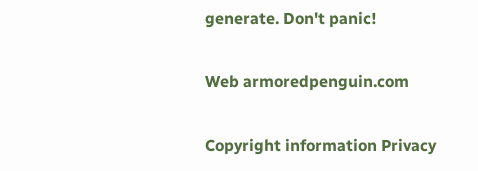generate. Don't panic!

Web armoredpenguin.com

Copyright information Privacy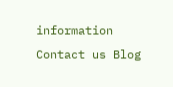information Contact us Blog